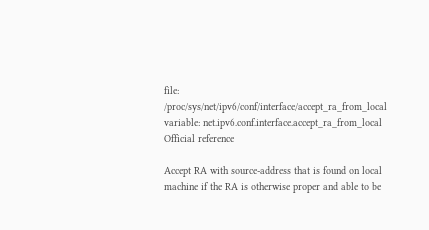file: /proc/sys/net/ipv6/conf/interface/accept_ra_from_local
variable: net.ipv6.conf.interface.accept_ra_from_local
Official reference

Accept RA with source-address that is found on local machine if the RA is otherwise proper and able to be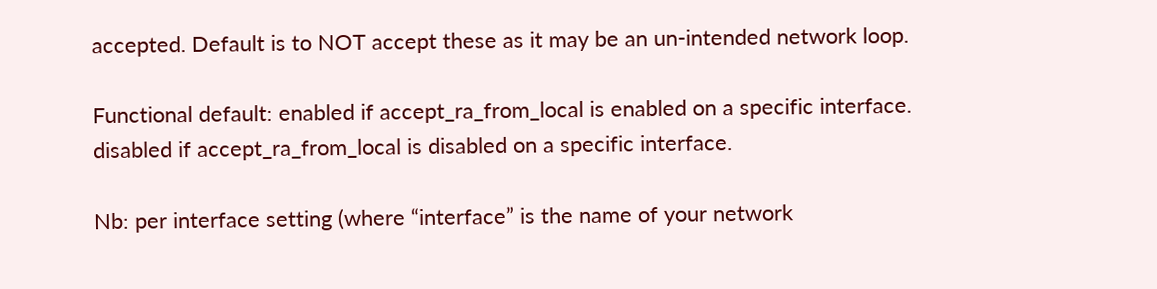accepted. Default is to NOT accept these as it may be an un-intended network loop.

Functional default: enabled if accept_ra_from_local is enabled on a specific interface. disabled if accept_ra_from_local is disabled on a specific interface.

Nb: per interface setting (where “interface” is the name of your network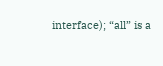interface); “all” is a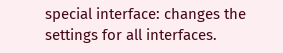special interface: changes the settings for all interfaces.